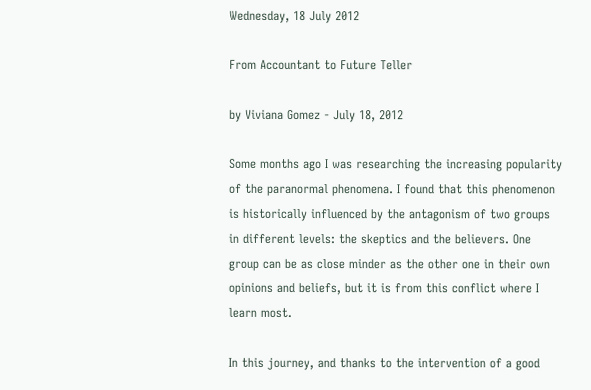Wednesday, 18 July 2012

From Accountant to Future Teller

by Viviana Gomez - July 18, 2012

Some months ago I was researching the increasing popularity of the paranormal phenomena. I found that this phenomenon is historically influenced by the antagonism of two groups in different levels: the skeptics and the believers. One group can be as close minder as the other one in their own opinions and beliefs, but it is from this conflict where I learn most.

In this journey, and thanks to the intervention of a good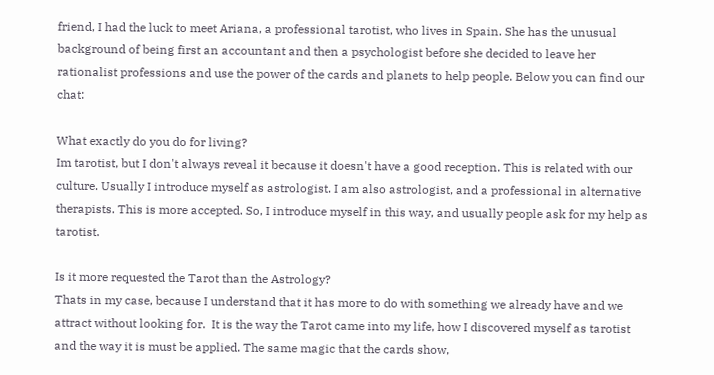friend, I had the luck to meet Ariana, a professional tarotist, who lives in Spain. She has the unusual background of being first an accountant and then a psychologist before she decided to leave her rationalist professions and use the power of the cards and planets to help people. Below you can find our chat:

What exactly do you do for living?
Im tarotist, but I don't always reveal it because it doesn't have a good reception. This is related with our culture. Usually I introduce myself as astrologist. I am also astrologist, and a professional in alternative therapists. This is more accepted. So, I introduce myself in this way, and usually people ask for my help as tarotist.

Is it more requested the Tarot than the Astrology?
Thats in my case, because I understand that it has more to do with something we already have and we attract without looking for.  It is the way the Tarot came into my life, how I discovered myself as tarotist and the way it is must be applied. The same magic that the cards show,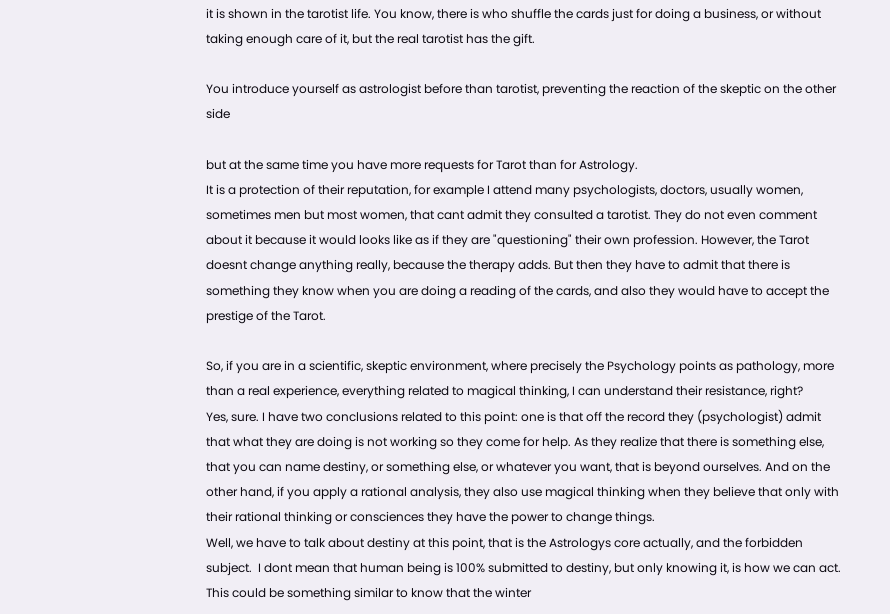it is shown in the tarotist life. You know, there is who shuffle the cards just for doing a business, or without taking enough care of it, but the real tarotist has the gift.

You introduce yourself as astrologist before than tarotist, preventing the reaction of the skeptic on the other side

but at the same time you have more requests for Tarot than for Astrology.
It is a protection of their reputation, for example I attend many psychologists, doctors, usually women, sometimes men but most women, that cant admit they consulted a tarotist. They do not even comment about it because it would looks like as if they are "questioning" their own profession. However, the Tarot doesnt change anything really, because the therapy adds. But then they have to admit that there is something they know when you are doing a reading of the cards, and also they would have to accept the prestige of the Tarot.

So, if you are in a scientific, skeptic environment, where precisely the Psychology points as pathology, more than a real experience, everything related to magical thinking, I can understand their resistance, right?
Yes, sure. I have two conclusions related to this point: one is that off the record they (psychologist) admit that what they are doing is not working so they come for help. As they realize that there is something else, that you can name destiny, or something else, or whatever you want, that is beyond ourselves. And on the other hand, if you apply a rational analysis, they also use magical thinking when they believe that only with their rational thinking or consciences they have the power to change things.
Well, we have to talk about destiny at this point, that is the Astrologys core actually, and the forbidden subject.  I dont mean that human being is 100% submitted to destiny, but only knowing it, is how we can act.  This could be something similar to know that the winter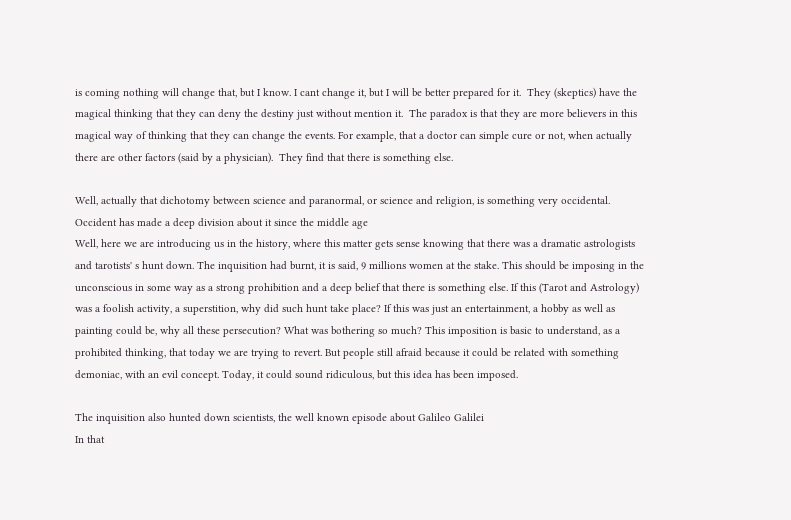is coming nothing will change that, but I know. I cant change it, but I will be better prepared for it.  They (skeptics) have the magical thinking that they can deny the destiny just without mention it.  The paradox is that they are more believers in this magical way of thinking that they can change the events. For example, that a doctor can simple cure or not, when actually there are other factors (said by a physician).  They find that there is something else.

Well, actually that dichotomy between science and paranormal, or science and religion, is something very occidental. Occident has made a deep division about it since the middle age
Well, here we are introducing us in the history, where this matter gets sense knowing that there was a dramatic astrologists and tarotists' s hunt down. The inquisition had burnt, it is said, 9 millions women at the stake. This should be imposing in the unconscious in some way as a strong prohibition and a deep belief that there is something else. If this (Tarot and Astrology) was a foolish activity, a superstition, why did such hunt take place? If this was just an entertainment, a hobby as well as painting could be, why all these persecution? What was bothering so much? This imposition is basic to understand, as a prohibited thinking, that today we are trying to revert. But people still afraid because it could be related with something demoniac, with an evil concept. Today, it could sound ridiculous, but this idea has been imposed.

The inquisition also hunted down scientists, the well known episode about Galileo Galilei
In that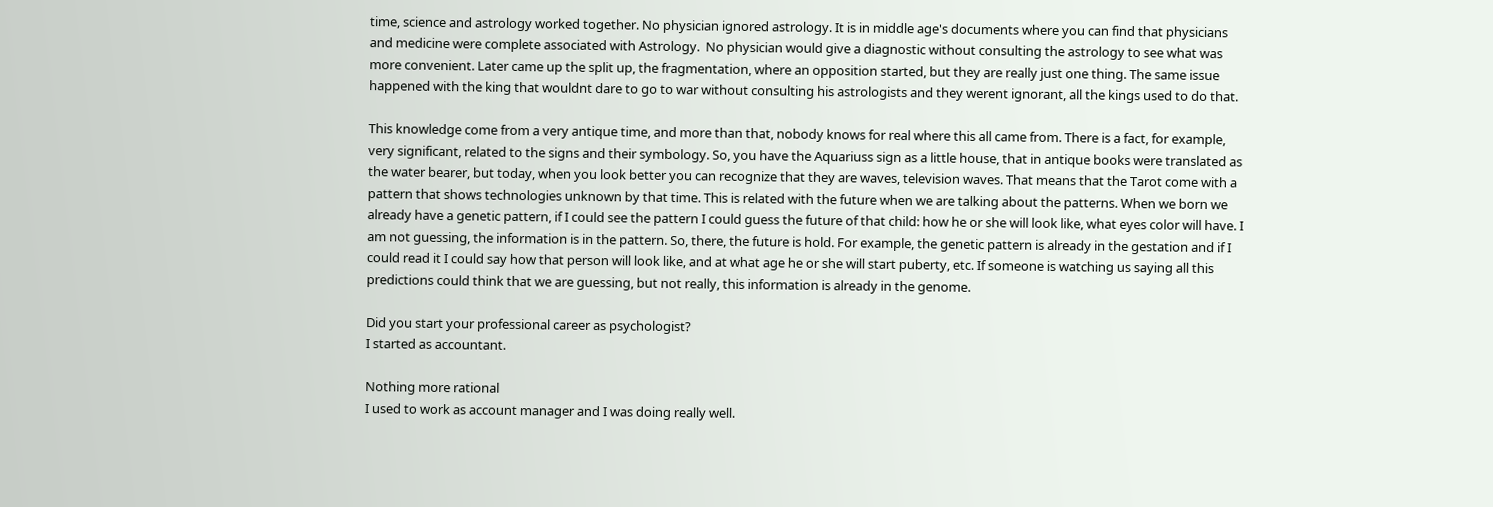time, science and astrology worked together. No physician ignored astrology. It is in middle age's documents where you can find that physicians and medicine were complete associated with Astrology.  No physician would give a diagnostic without consulting the astrology to see what was more convenient. Later came up the split up, the fragmentation, where an opposition started, but they are really just one thing. The same issue happened with the king that wouldnt dare to go to war without consulting his astrologists and they werent ignorant, all the kings used to do that.

This knowledge come from a very antique time, and more than that, nobody knows for real where this all came from. There is a fact, for example, very significant, related to the signs and their symbology. So, you have the Aquariuss sign as a little house, that in antique books were translated as the water bearer, but today, when you look better you can recognize that they are waves, television waves. That means that the Tarot come with a pattern that shows technologies unknown by that time. This is related with the future when we are talking about the patterns. When we born we already have a genetic pattern, if I could see the pattern I could guess the future of that child: how he or she will look like, what eyes color will have. I am not guessing, the information is in the pattern. So, there, the future is hold. For example, the genetic pattern is already in the gestation and if I could read it I could say how that person will look like, and at what age he or she will start puberty, etc. If someone is watching us saying all this predictions could think that we are guessing, but not really, this information is already in the genome.

Did you start your professional career as psychologist?
I started as accountant.

Nothing more rational
I used to work as account manager and I was doing really well.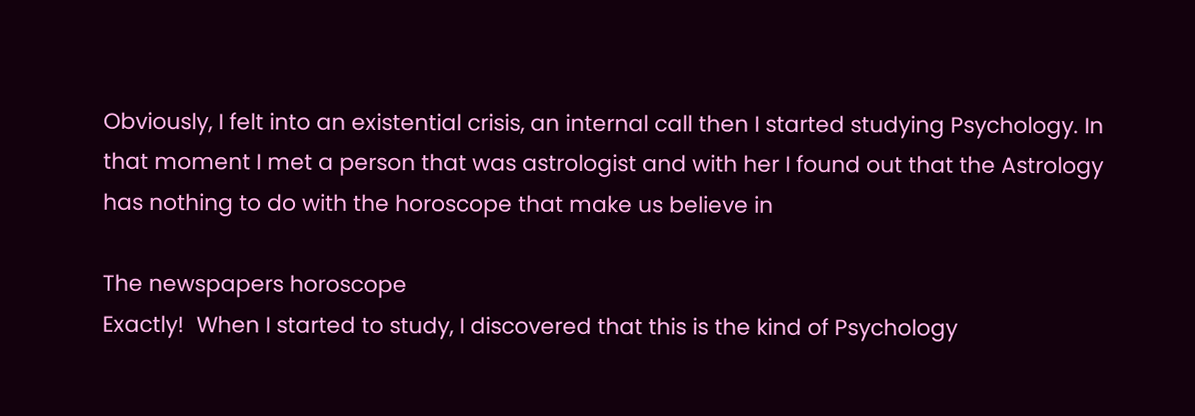Obviously, I felt into an existential crisis, an internal call then I started studying Psychology. In that moment I met a person that was astrologist and with her I found out that the Astrology has nothing to do with the horoscope that make us believe in

The newspapers horoscope
Exactly!  When I started to study, I discovered that this is the kind of Psychology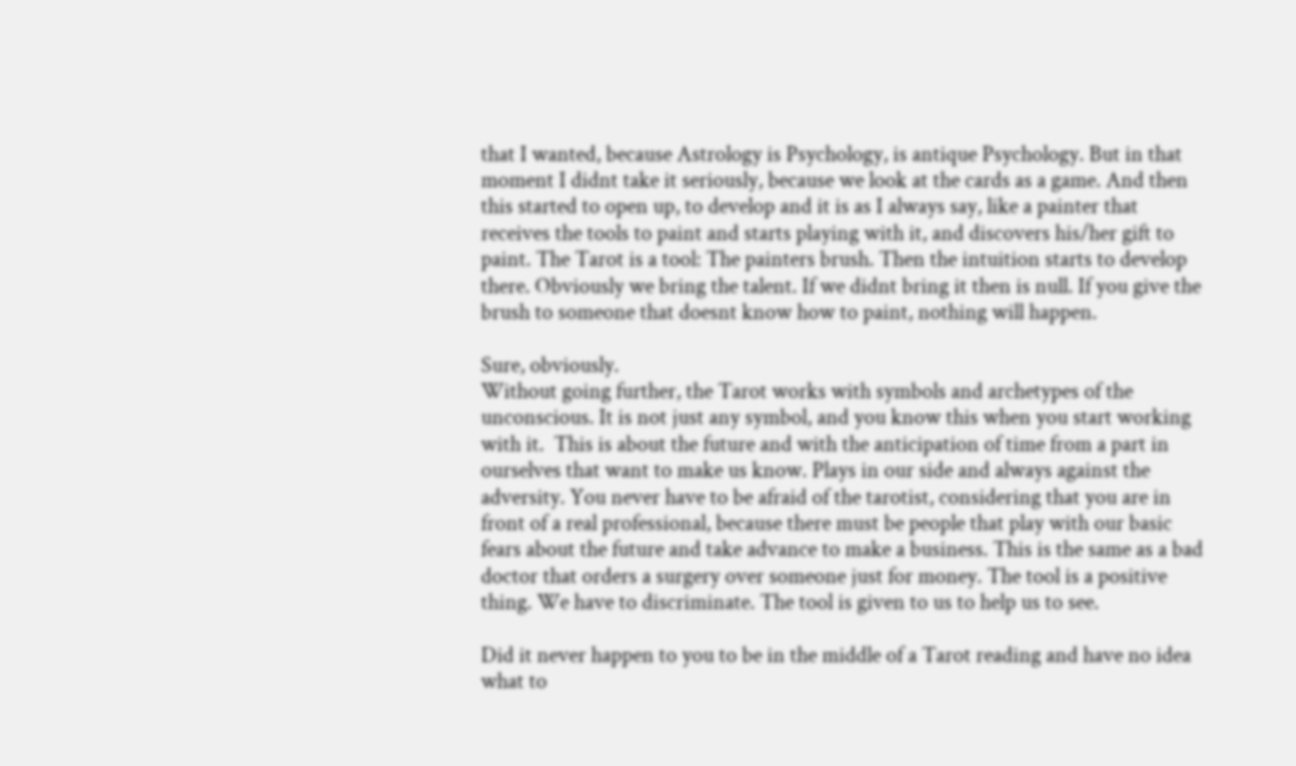that I wanted, because Astrology is Psychology, is antique Psychology. But in that moment I didnt take it seriously, because we look at the cards as a game. And then this started to open up, to develop and it is as I always say, like a painter that receives the tools to paint and starts playing with it, and discovers his/her gift to paint. The Tarot is a tool: The painters brush. Then the intuition starts to develop there. Obviously we bring the talent. If we didnt bring it then is null. If you give the brush to someone that doesnt know how to paint, nothing will happen.

Sure, obviously.
Without going further, the Tarot works with symbols and archetypes of the unconscious. It is not just any symbol, and you know this when you start working with it.  This is about the future and with the anticipation of time from a part in ourselves that want to make us know. Plays in our side and always against the adversity. You never have to be afraid of the tarotist, considering that you are in front of a real professional, because there must be people that play with our basic fears about the future and take advance to make a business. This is the same as a bad doctor that orders a surgery over someone just for money. The tool is a positive thing. We have to discriminate. The tool is given to us to help us to see.

Did it never happen to you to be in the middle of a Tarot reading and have no idea what to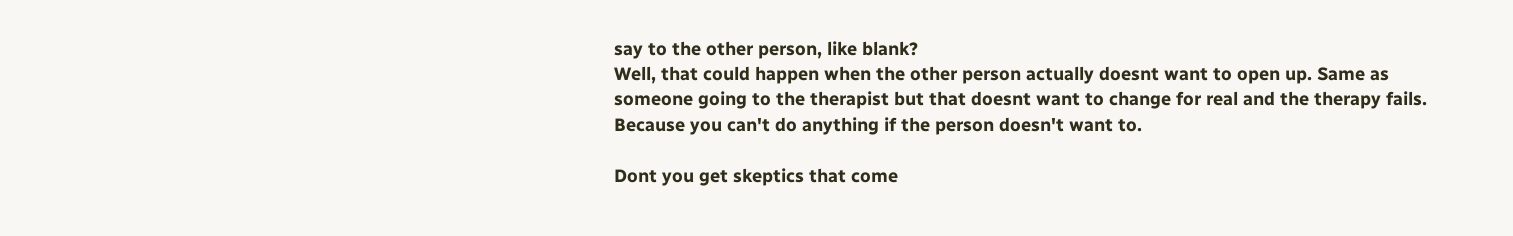say to the other person, like blank?
Well, that could happen when the other person actually doesnt want to open up. Same as someone going to the therapist but that doesnt want to change for real and the therapy fails. Because you can't do anything if the person doesn't want to.

Dont you get skeptics that come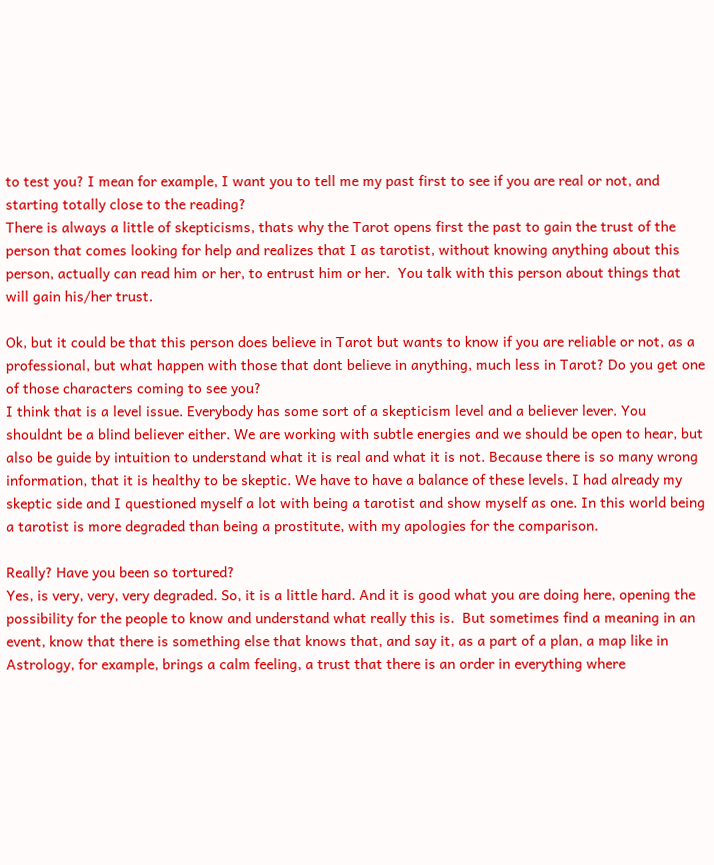to test you? I mean for example, I want you to tell me my past first to see if you are real or not, and starting totally close to the reading?
There is always a little of skepticisms, thats why the Tarot opens first the past to gain the trust of the person that comes looking for help and realizes that I as tarotist, without knowing anything about this person, actually can read him or her, to entrust him or her.  You talk with this person about things that will gain his/her trust.

Ok, but it could be that this person does believe in Tarot but wants to know if you are reliable or not, as a professional, but what happen with those that dont believe in anything, much less in Tarot? Do you get one of those characters coming to see you?
I think that is a level issue. Everybody has some sort of a skepticism level and a believer lever. You shouldnt be a blind believer either. We are working with subtle energies and we should be open to hear, but also be guide by intuition to understand what it is real and what it is not. Because there is so many wrong information, that it is healthy to be skeptic. We have to have a balance of these levels. I had already my skeptic side and I questioned myself a lot with being a tarotist and show myself as one. In this world being a tarotist is more degraded than being a prostitute, with my apologies for the comparison.

Really? Have you been so tortured?
Yes, is very, very, very degraded. So, it is a little hard. And it is good what you are doing here, opening the possibility for the people to know and understand what really this is.  But sometimes find a meaning in an event, know that there is something else that knows that, and say it, as a part of a plan, a map like in Astrology, for example, brings a calm feeling, a trust that there is an order in everything where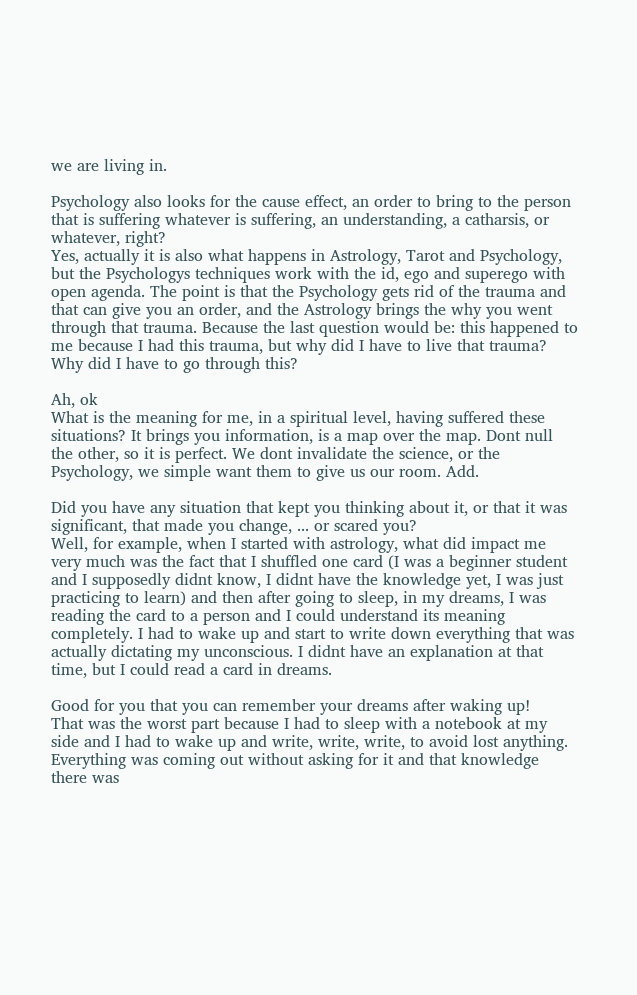we are living in.

Psychology also looks for the cause effect, an order to bring to the person that is suffering whatever is suffering, an understanding, a catharsis, or whatever, right?
Yes, actually it is also what happens in Astrology, Tarot and Psychology, but the Psychologys techniques work with the id, ego and superego with open agenda. The point is that the Psychology gets rid of the trauma and that can give you an order, and the Astrology brings the why you went through that trauma. Because the last question would be: this happened to me because I had this trauma, but why did I have to live that trauma? Why did I have to go through this?

Ah, ok
What is the meaning for me, in a spiritual level, having suffered these situations? It brings you information, is a map over the map. Dont null the other, so it is perfect. We dont invalidate the science, or the Psychology, we simple want them to give us our room. Add.

Did you have any situation that kept you thinking about it, or that it was significant, that made you change, ... or scared you?
Well, for example, when I started with astrology, what did impact me very much was the fact that I shuffled one card (I was a beginner student and I supposedly didnt know, I didnt have the knowledge yet, I was just practicing to learn) and then after going to sleep, in my dreams, I was reading the card to a person and I could understand its meaning completely. I had to wake up and start to write down everything that was actually dictating my unconscious. I didnt have an explanation at that time, but I could read a card in dreams.

Good for you that you can remember your dreams after waking up!
That was the worst part because I had to sleep with a notebook at my side and I had to wake up and write, write, write, to avoid lost anything. Everything was coming out without asking for it and that knowledge there was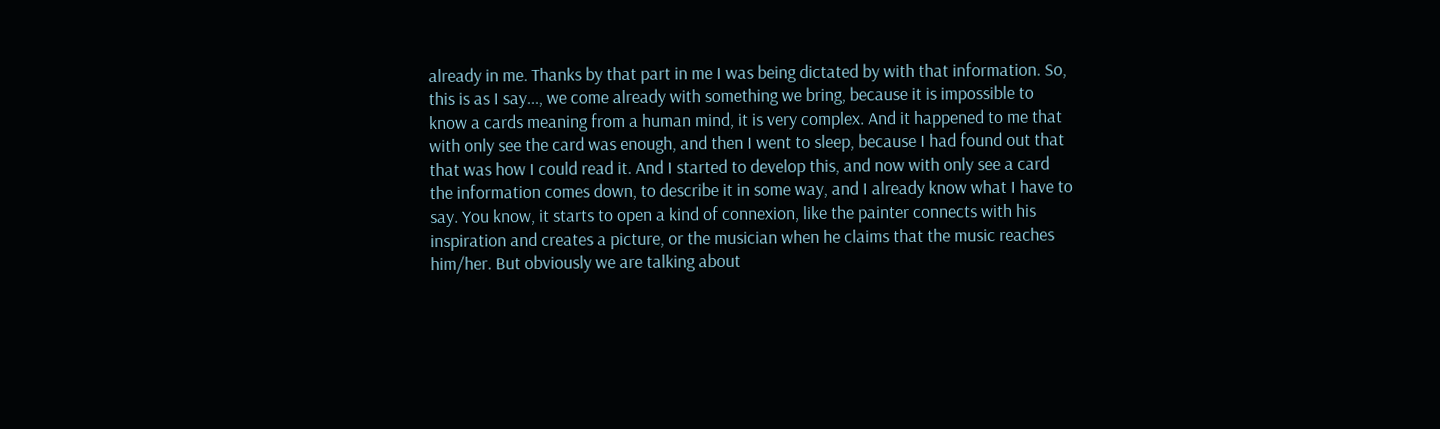already in me. Thanks by that part in me I was being dictated by with that information. So, this is as I say..., we come already with something we bring, because it is impossible to know a cards meaning from a human mind, it is very complex. And it happened to me that with only see the card was enough, and then I went to sleep, because I had found out that that was how I could read it. And I started to develop this, and now with only see a card the information comes down, to describe it in some way, and I already know what I have to say. You know, it starts to open a kind of connexion, like the painter connects with his inspiration and creates a picture, or the musician when he claims that the music reaches him/her. But obviously we are talking about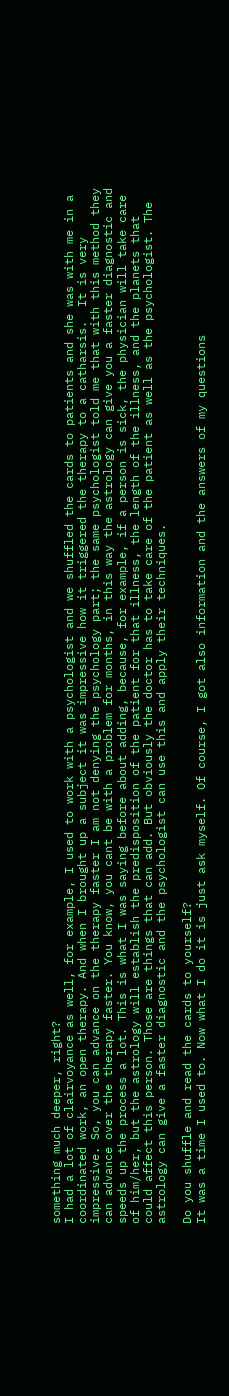something much deeper, right?
I had a lot of clairvoyance as well, for example, I used to work with a psychologist and we shuffled the cards to patients and she was with me in a coordinated work, an open therapy. And when I brought up a subject it was impressive how it triggered the therapy to a catharsis.  It is very impressive. So, you can advance on the therapy faster I am not denying the psychology part; the same psychologist told me that with this method they can advance over the therapy faster. You know, you cant be with a problem for months, in this way the astrology can give you a faster diagnostic and speeds up the process a lot. This is what I was saying before about adding, because, for example, if a person is sick, the physician will take care of him/her, but the astrology will establish the predisposition of the patient for that illness, the length of the illness, and the planets that could affect this person. Those are things that can add. But obviously the doctor has to take care of the patient as well as the psychologist. The astrology can give a faster diagnostic and the psychologist can use this and apply their techniques.

Do you shuffle and read the cards to yourself?
It was a time I used to. Now what I do it is just ask myself. Of course, I got also information and the answers of my questions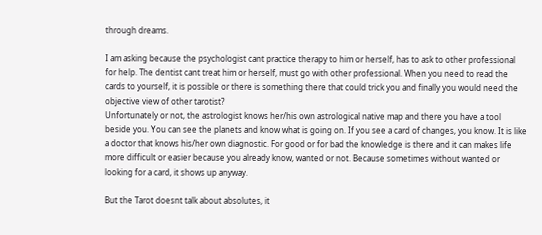through dreams.

I am asking because the psychologist cant practice therapy to him or herself, has to ask to other professional for help. The dentist cant treat him or herself, must go with other professional. When you need to read the cards to yourself, it is possible or there is something there that could trick you and finally you would need the objective view of other tarotist?
Unfortunately or not, the astrologist knows her/his own astrological native map and there you have a tool beside you. You can see the planets and know what is going on. If you see a card of changes, you know. It is like a doctor that knows his/her own diagnostic. For good or for bad the knowledge is there and it can makes life more difficult or easier because you already know, wanted or not. Because sometimes without wanted or looking for a card, it shows up anyway.

But the Tarot doesnt talk about absolutes, it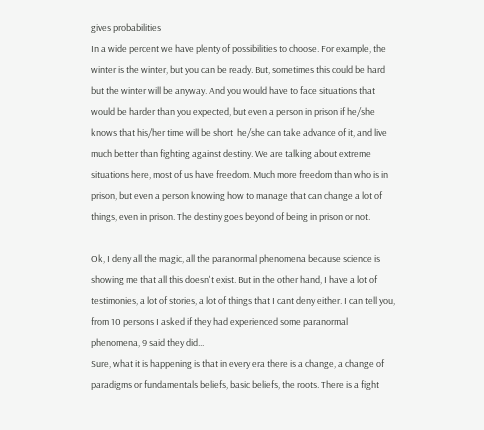gives probabilities
In a wide percent we have plenty of possibilities to choose. For example, the winter is the winter, but you can be ready. But, sometimes this could be hard but the winter will be anyway. And you would have to face situations that would be harder than you expected, but even a person in prison if he/she knows that his/her time will be short  he/she can take advance of it, and live much better than fighting against destiny. We are talking about extreme situations here, most of us have freedom. Much more freedom than who is in prison, but even a person knowing how to manage that can change a lot of things, even in prison. The destiny goes beyond of being in prison or not.

Ok, I deny all the magic, all the paranormal phenomena because science is showing me that all this doesn't exist. But in the other hand, I have a lot of testimonies, a lot of stories, a lot of things that I cant deny either. I can tell you, from 10 persons I asked if they had experienced some paranormal phenomena, 9 said they did...
Sure, what it is happening is that in every era there is a change, a change of paradigms or fundamentals beliefs, basic beliefs, the roots. There is a fight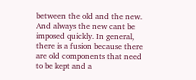between the old and the new. And always the new cant be imposed quickly. In general, there is a fusion because there are old components that need to be kept and a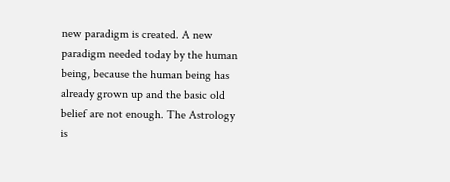new paradigm is created. A new paradigm needed today by the human being, because the human being has already grown up and the basic old belief are not enough. The Astrology is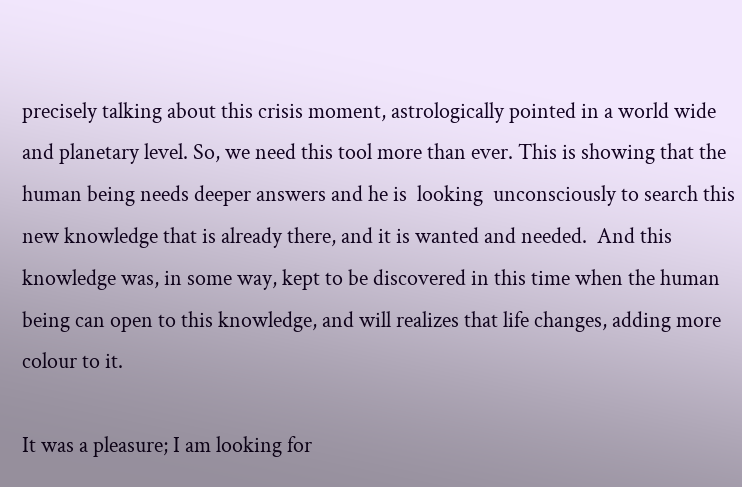precisely talking about this crisis moment, astrologically pointed in a world wide and planetary level. So, we need this tool more than ever. This is showing that the human being needs deeper answers and he is  looking  unconsciously to search this new knowledge that is already there, and it is wanted and needed.  And this knowledge was, in some way, kept to be discovered in this time when the human being can open to this knowledge, and will realizes that life changes, adding more colour to it.

It was a pleasure; I am looking for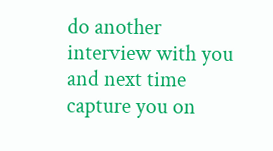do another interview with you and next time capture you on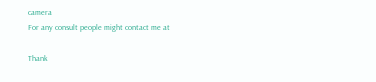camera
For any consult people might contact me at

Thank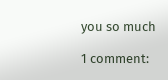you so much

1 comment: